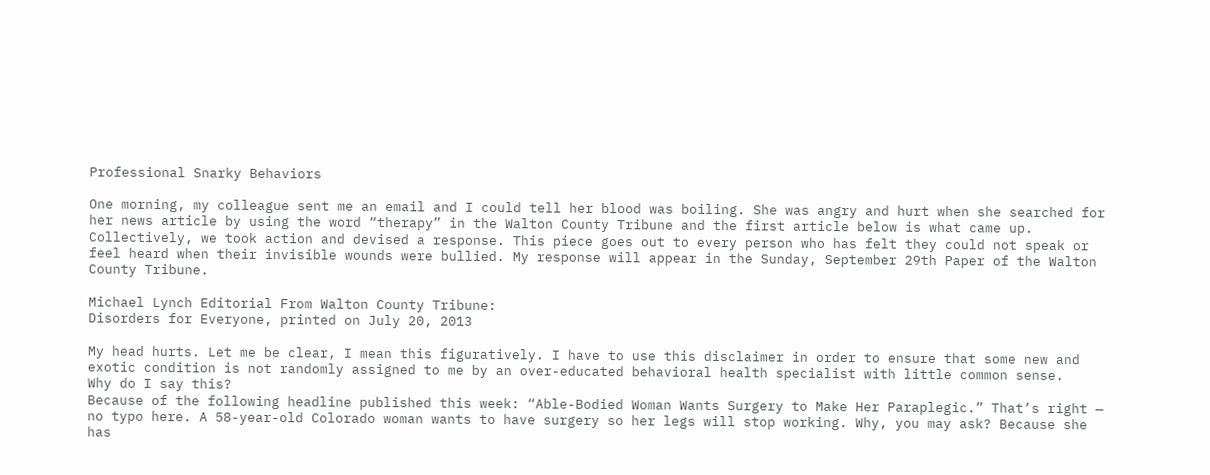Professional Snarky Behaviors

One morning, my colleague sent me an email and I could tell her blood was boiling. She was angry and hurt when she searched for her news article by using the word “therapy” in the Walton County Tribune and the first article below is what came up. Collectively, we took action and devised a response. This piece goes out to every person who has felt they could not speak or feel heard when their invisible wounds were bullied. My response will appear in the Sunday, September 29th Paper of the Walton County Tribune.

Michael Lynch Editorial From Walton County Tribune:
Disorders for Everyone, printed on July 20, 2013

My head hurts. Let me be clear, I mean this figuratively. I have to use this disclaimer in order to ensure that some new and exotic condition is not randomly assigned to me by an over-educated behavioral health specialist with little common sense.
Why do I say this?
Because of the following headline published this week: “Able-Bodied Woman Wants Surgery to Make Her Paraplegic.” That’s right — no typo here. A 58-year-old Colorado woman wants to have surgery so her legs will stop working. Why, you may ask? Because she has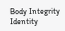Body Integrity Identity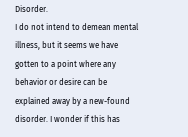Disorder.
I do not intend to demean mental illness, but it seems we have gotten to a point where any behavior or desire can be explained away by a new-found disorder. I wonder if this has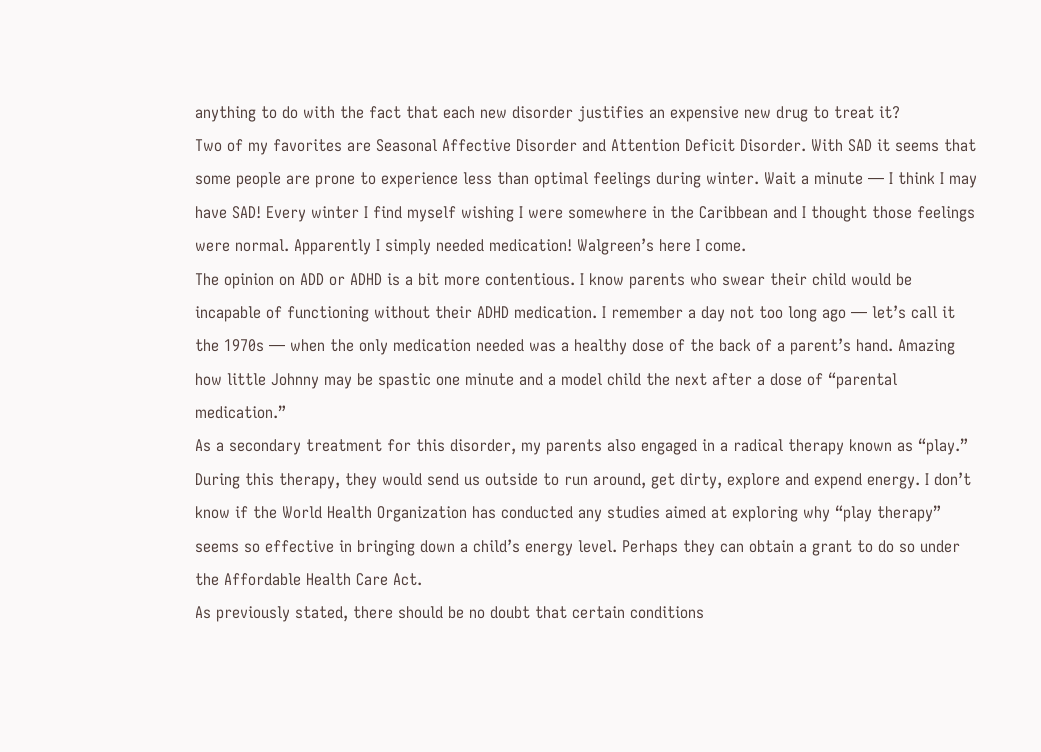anything to do with the fact that each new disorder justifies an expensive new drug to treat it?
Two of my favorites are Seasonal Affective Disorder and Attention Deficit Disorder. With SAD it seems that some people are prone to experience less than optimal feelings during winter. Wait a minute — I think I may have SAD! Every winter I find myself wishing I were somewhere in the Caribbean and I thought those feelings were normal. Apparently I simply needed medication! Walgreen’s here I come.
The opinion on ADD or ADHD is a bit more contentious. I know parents who swear their child would be incapable of functioning without their ADHD medication. I remember a day not too long ago — let’s call it the 1970s — when the only medication needed was a healthy dose of the back of a parent’s hand. Amazing how little Johnny may be spastic one minute and a model child the next after a dose of “parental medication.”
As a secondary treatment for this disorder, my parents also engaged in a radical therapy known as “play.” During this therapy, they would send us outside to run around, get dirty, explore and expend energy. I don’t know if the World Health Organization has conducted any studies aimed at exploring why “play therapy” seems so effective in bringing down a child’s energy level. Perhaps they can obtain a grant to do so under the Affordable Health Care Act.
As previously stated, there should be no doubt that certain conditions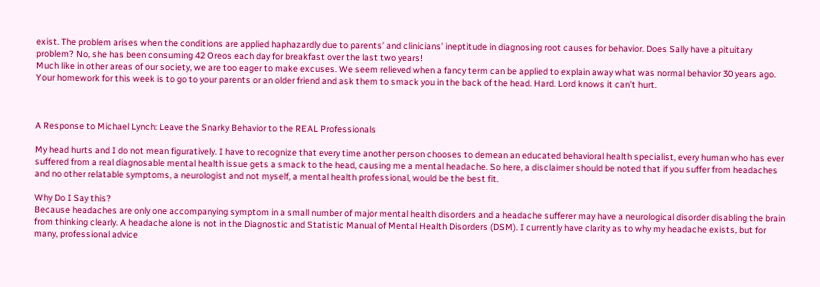exist. The problem arises when the conditions are applied haphazardly due to parents’ and clinicians’ ineptitude in diagnosing root causes for behavior. Does Sally have a pituitary problem? No, she has been consuming 42 Oreos each day for breakfast over the last two years!
Much like in other areas of our society, we are too eager to make excuses. We seem relieved when a fancy term can be applied to explain away what was normal behavior 30 years ago. Your homework for this week is to go to your parents or an older friend and ask them to smack you in the back of the head. Hard. Lord knows it can’t hurt.



A Response to Michael Lynch: Leave the Snarky Behavior to the REAL Professionals

My head hurts and I do not mean figuratively. I have to recognize that every time another person chooses to demean an educated behavioral health specialist, every human who has ever suffered from a real diagnosable mental health issue gets a smack to the head, causing me a mental headache. So here, a disclaimer should be noted that if you suffer from headaches and no other relatable symptoms, a neurologist and not myself, a mental health professional, would be the best fit.

Why Do I Say this?
Because headaches are only one accompanying symptom in a small number of major mental health disorders and a headache sufferer may have a neurological disorder disabling the brain from thinking clearly. A headache alone is not in the Diagnostic and Statistic Manual of Mental Health Disorders (DSM). I currently have clarity as to why my headache exists, but for many, professional advice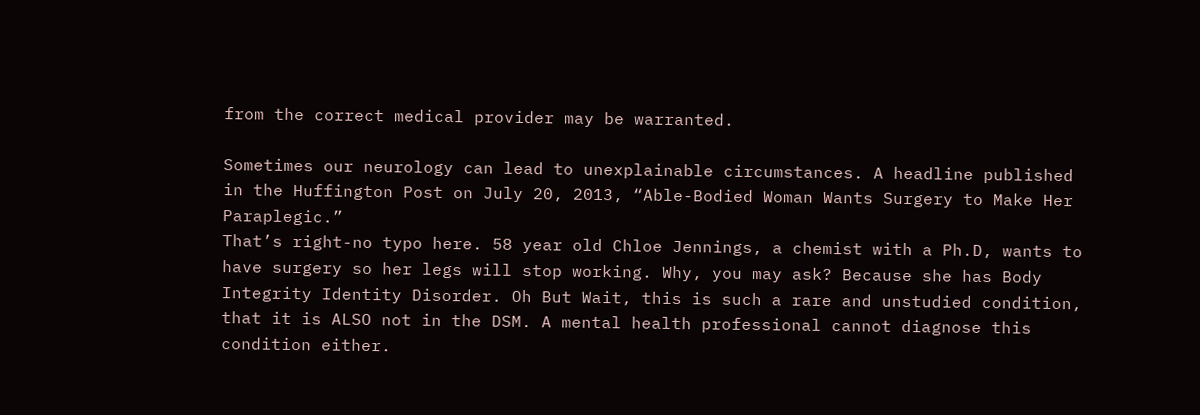from the correct medical provider may be warranted.

Sometimes our neurology can lead to unexplainable circumstances. A headline published in the Huffington Post on July 20, 2013, “Able-Bodied Woman Wants Surgery to Make Her Paraplegic.”
That’s right-no typo here. 58 year old Chloe Jennings, a chemist with a Ph.D, wants to have surgery so her legs will stop working. Why, you may ask? Because she has Body Integrity Identity Disorder. Oh But Wait, this is such a rare and unstudied condition, that it is ALSO not in the DSM. A mental health professional cannot diagnose this condition either.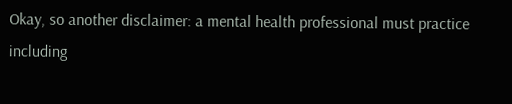Okay, so another disclaimer: a mental health professional must practice including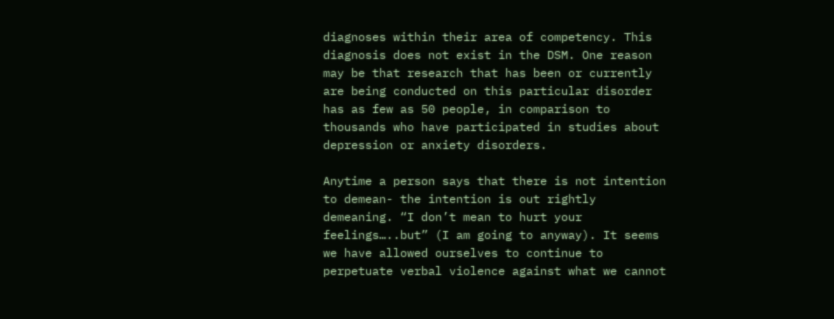diagnoses within their area of competency. This diagnosis does not exist in the DSM. One reason may be that research that has been or currently are being conducted on this particular disorder has as few as 50 people, in comparison to thousands who have participated in studies about depression or anxiety disorders.

Anytime a person says that there is not intention to demean- the intention is out rightly demeaning. “I don’t mean to hurt your feelings…..but” (I am going to anyway). It seems we have allowed ourselves to continue to perpetuate verbal violence against what we cannot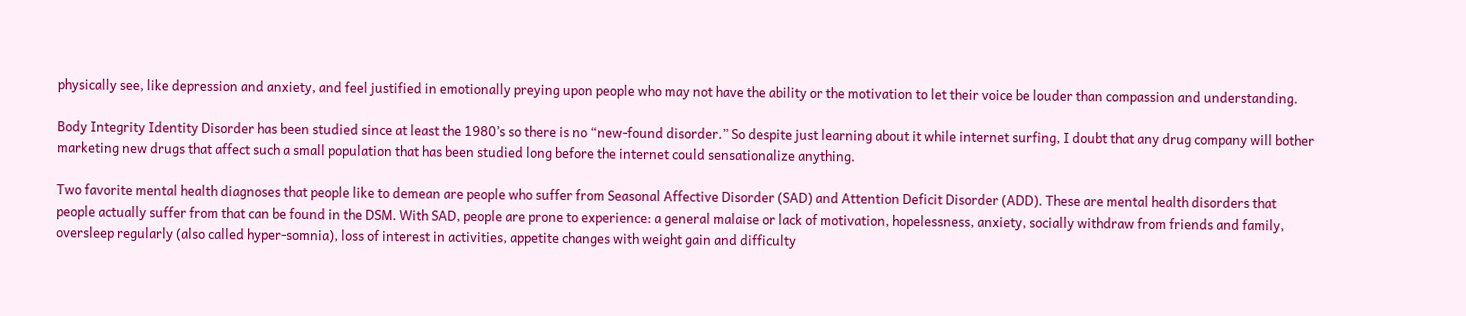physically see, like depression and anxiety, and feel justified in emotionally preying upon people who may not have the ability or the motivation to let their voice be louder than compassion and understanding.

Body Integrity Identity Disorder has been studied since at least the 1980’s so there is no “new-found disorder.” So despite just learning about it while internet surfing, I doubt that any drug company will bother marketing new drugs that affect such a small population that has been studied long before the internet could sensationalize anything.

Two favorite mental health diagnoses that people like to demean are people who suffer from Seasonal Affective Disorder (SAD) and Attention Deficit Disorder (ADD). These are mental health disorders that people actually suffer from that can be found in the DSM. With SAD, people are prone to experience: a general malaise or lack of motivation, hopelessness, anxiety, socially withdraw from friends and family, oversleep regularly (also called hyper-somnia), loss of interest in activities, appetite changes with weight gain and difficulty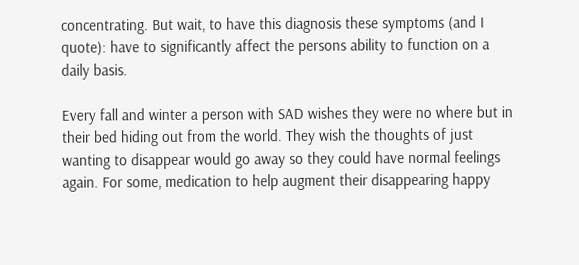concentrating. But wait, to have this diagnosis these symptoms (and I quote): have to significantly affect the persons ability to function on a daily basis.

Every fall and winter a person with SAD wishes they were no where but in their bed hiding out from the world. They wish the thoughts of just wanting to disappear would go away so they could have normal feelings again. For some, medication to help augment their disappearing happy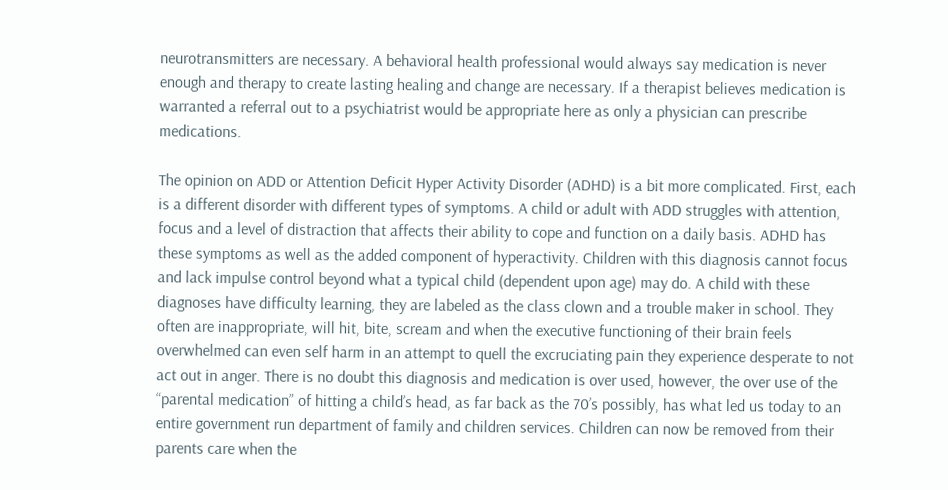neurotransmitters are necessary. A behavioral health professional would always say medication is never enough and therapy to create lasting healing and change are necessary. If a therapist believes medication is warranted a referral out to a psychiatrist would be appropriate here as only a physician can prescribe medications.

The opinion on ADD or Attention Deficit Hyper Activity Disorder (ADHD) is a bit more complicated. First, each is a different disorder with different types of symptoms. A child or adult with ADD struggles with attention, focus and a level of distraction that affects their ability to cope and function on a daily basis. ADHD has these symptoms as well as the added component of hyperactivity. Children with this diagnosis cannot focus and lack impulse control beyond what a typical child (dependent upon age) may do. A child with these diagnoses have difficulty learning, they are labeled as the class clown and a trouble maker in school. They often are inappropriate, will hit, bite, scream and when the executive functioning of their brain feels overwhelmed can even self harm in an attempt to quell the excruciating pain they experience desperate to not act out in anger. There is no doubt this diagnosis and medication is over used, however, the over use of the “parental medication” of hitting a child’s head, as far back as the 70’s possibly, has what led us today to an entire government run department of family and children services. Children can now be removed from their parents care when the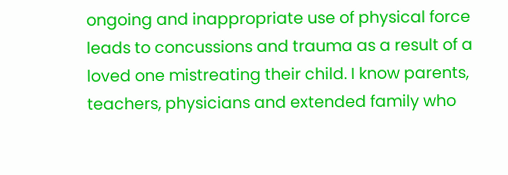ongoing and inappropriate use of physical force leads to concussions and trauma as a result of a loved one mistreating their child. I know parents, teachers, physicians and extended family who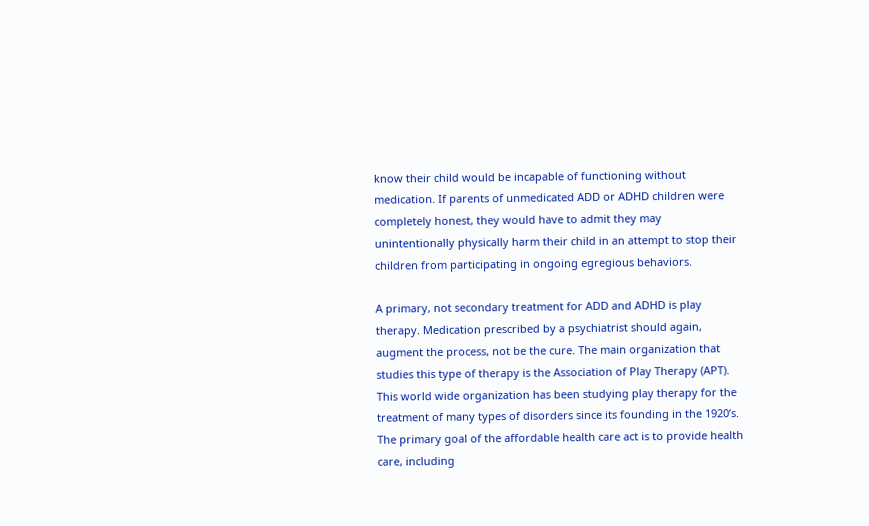know their child would be incapable of functioning without medication. If parents of unmedicated ADD or ADHD children were completely honest, they would have to admit they may unintentionally physically harm their child in an attempt to stop their children from participating in ongoing egregious behaviors.

A primary, not secondary treatment for ADD and ADHD is play therapy. Medication prescribed by a psychiatrist should again, augment the process, not be the cure. The main organization that studies this type of therapy is the Association of Play Therapy (APT). This world wide organization has been studying play therapy for the treatment of many types of disorders since its founding in the 1920’s. The primary goal of the affordable health care act is to provide health care, including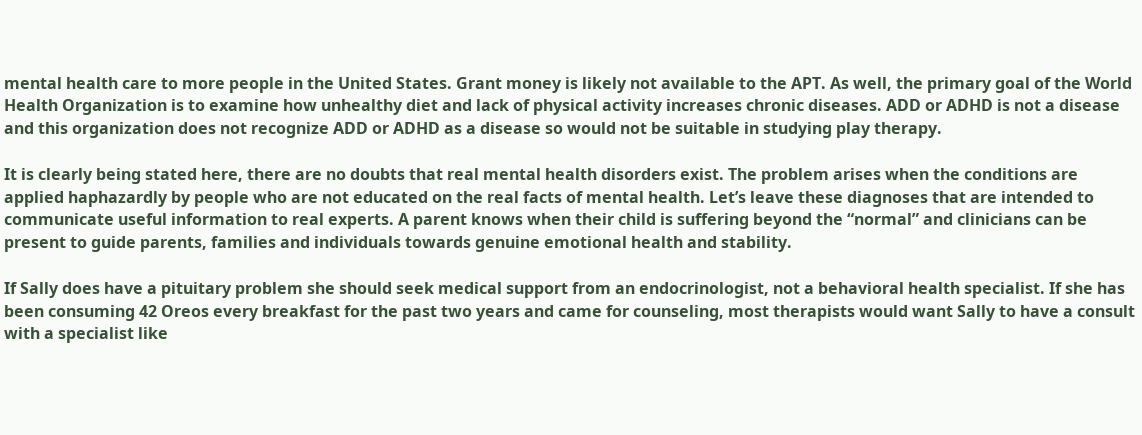mental health care to more people in the United States. Grant money is likely not available to the APT. As well, the primary goal of the World Health Organization is to examine how unhealthy diet and lack of physical activity increases chronic diseases. ADD or ADHD is not a disease and this organization does not recognize ADD or ADHD as a disease so would not be suitable in studying play therapy.

It is clearly being stated here, there are no doubts that real mental health disorders exist. The problem arises when the conditions are applied haphazardly by people who are not educated on the real facts of mental health. Let’s leave these diagnoses that are intended to communicate useful information to real experts. A parent knows when their child is suffering beyond the “normal” and clinicians can be present to guide parents, families and individuals towards genuine emotional health and stability.

If Sally does have a pituitary problem she should seek medical support from an endocrinologist, not a behavioral health specialist. If she has been consuming 42 Oreos every breakfast for the past two years and came for counseling, most therapists would want Sally to have a consult with a specialist like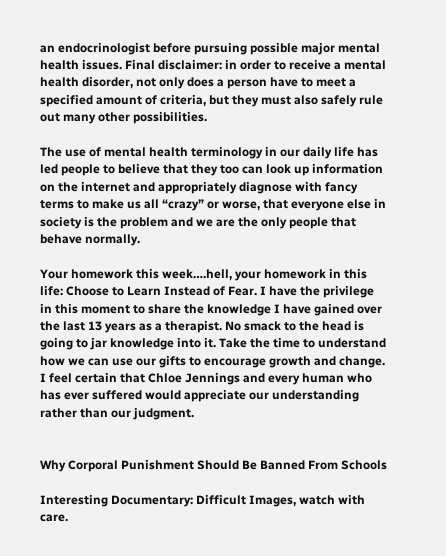an endocrinologist before pursuing possible major mental health issues. Final disclaimer: in order to receive a mental health disorder, not only does a person have to meet a specified amount of criteria, but they must also safely rule out many other possibilities.

The use of mental health terminology in our daily life has led people to believe that they too can look up information on the internet and appropriately diagnose with fancy terms to make us all “crazy” or worse, that everyone else in society is the problem and we are the only people that behave normally.

Your homework this week….hell, your homework in this life: Choose to Learn Instead of Fear. I have the privilege in this moment to share the knowledge I have gained over the last 13 years as a therapist. No smack to the head is going to jar knowledge into it. Take the time to understand how we can use our gifts to encourage growth and change. I feel certain that Chloe Jennings and every human who has ever suffered would appreciate our understanding rather than our judgment.


Why Corporal Punishment Should Be Banned From Schools

Interesting Documentary: Difficult Images, watch with care.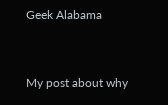Geek Alabama


My post about why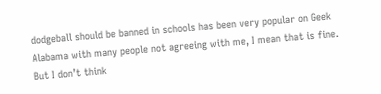dodgeball should be banned in schools has been very popular on Geek Alabama with many people not agreeing with me, I mean that is fine.  But I don’t think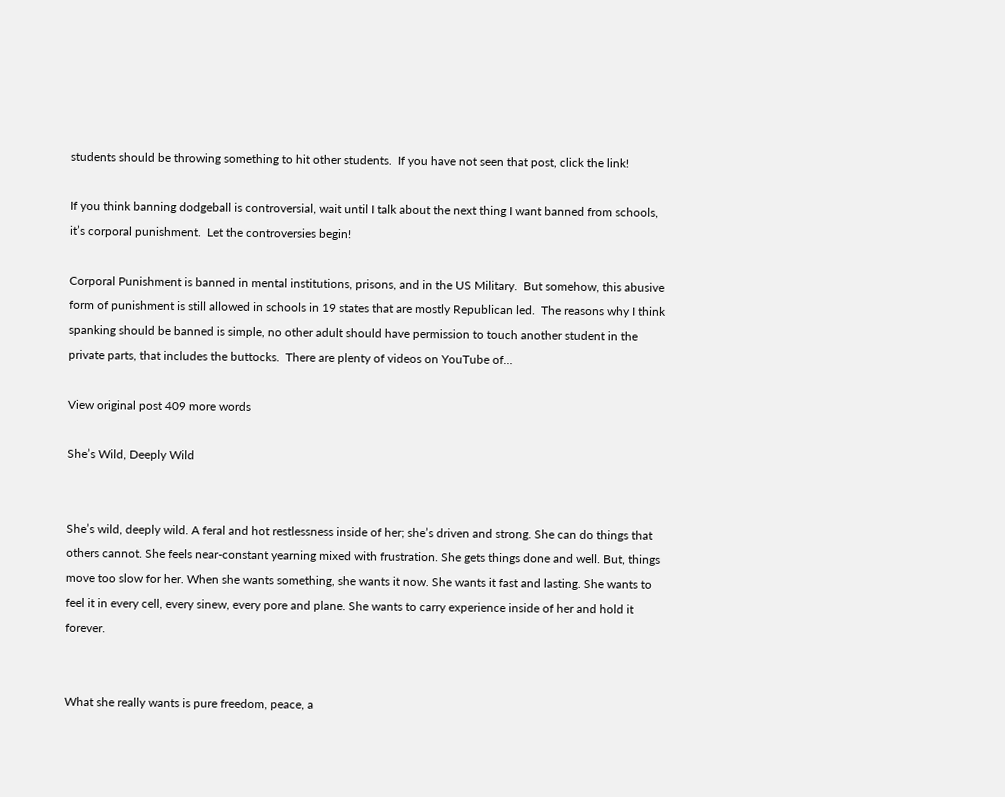students should be throwing something to hit other students.  If you have not seen that post, click the link!

If you think banning dodgeball is controversial, wait until I talk about the next thing I want banned from schools, it’s corporal punishment.  Let the controversies begin!

Corporal Punishment is banned in mental institutions, prisons, and in the US Military.  But somehow, this abusive form of punishment is still allowed in schools in 19 states that are mostly Republican led.  The reasons why I think spanking should be banned is simple, no other adult should have permission to touch another student in the private parts, that includes the buttocks.  There are plenty of videos on YouTube of…

View original post 409 more words

She’s Wild, Deeply Wild


She’s wild, deeply wild. A feral and hot restlessness inside of her; she’s driven and strong. She can do things that others cannot. She feels near-constant yearning mixed with frustration. She gets things done and well. But, things move too slow for her. When she wants something, she wants it now. She wants it fast and lasting. She wants to feel it in every cell, every sinew, every pore and plane. She wants to carry experience inside of her and hold it forever.


What she really wants is pure freedom, peace, a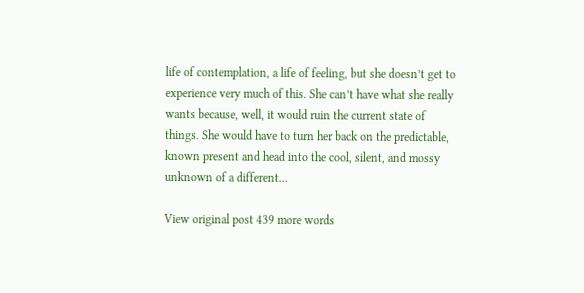life of contemplation, a life of feeling, but she doesn’t get to experience very much of this. She can’t have what she really wants because, well, it would ruin the current state of things. She would have to turn her back on the predictable, known present and head into the cool, silent, and mossy unknown of a different…

View original post 439 more words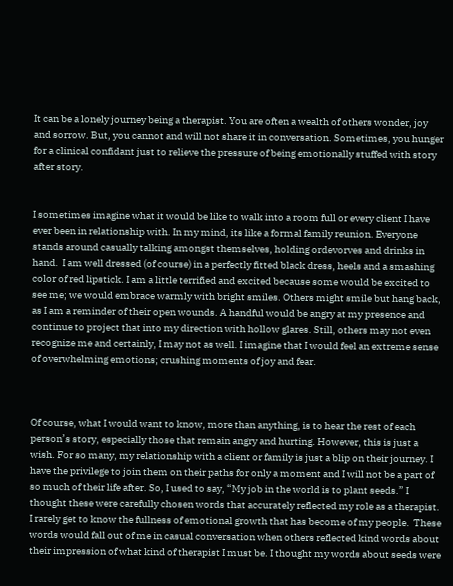It can be a lonely journey being a therapist. You are often a wealth of others wonder, joy and sorrow. But, you cannot and will not share it in conversation. Sometimes, you hunger for a clinical confidant just to relieve the pressure of being emotionally stuffed with story after story.


I sometimes imagine what it would be like to walk into a room full or every client I have ever been in relationship with. In my mind, its like a formal family reunion. Everyone stands around casually talking amongst themselves, holding ordevorves and drinks in hand.  I am well dressed (of course) in a perfectly fitted black dress, heels and a smashing color of red lipstick. I am a little terrified and excited because some would be excited to see me; we would embrace warmly with bright smiles. Others might smile but hang back, as I am a reminder of their open wounds. A handful would be angry at my presence and continue to project that into my direction with hollow glares. Still, others may not even recognize me and certainly, I may not as well. I imagine that I would feel an extreme sense of overwhelming emotions; crushing moments of joy and fear.



Of course, what I would want to know, more than anything, is to hear the rest of each person’s story, especially those that remain angry and hurting. However, this is just a wish. For so many, my relationship with a client or family is just a blip on their journey. I have the privilege to join them on their paths for only a moment and I will not be a part of so much of their life after. So, I used to say, “My job in the world is to plant seeds.” I thought these were carefully chosen words that accurately reflected my role as a therapist. I rarely get to know the fullness of emotional growth that has become of my people.  These words would fall out of me in casual conversation when others reflected kind words about their impression of what kind of therapist I must be. I thought my words about seeds were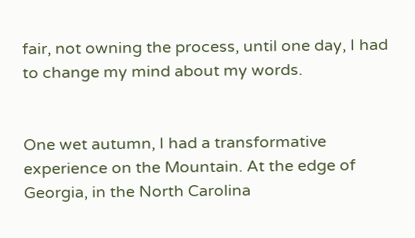fair, not owning the process, until one day, I had to change my mind about my words.


One wet autumn, I had a transformative experience on the Mountain. At the edge of Georgia, in the North Carolina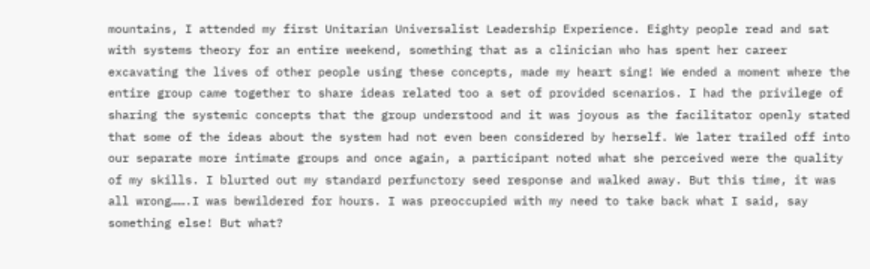mountains, I attended my first Unitarian Universalist Leadership Experience. Eighty people read and sat with systems theory for an entire weekend, something that as a clinician who has spent her career excavating the lives of other people using these concepts, made my heart sing! We ended a moment where the entire group came together to share ideas related too a set of provided scenarios. I had the privilege of sharing the systemic concepts that the group understood and it was joyous as the facilitator openly stated that some of the ideas about the system had not even been considered by herself. We later trailed off into our separate more intimate groups and once again, a participant noted what she perceived were the quality of my skills. I blurted out my standard perfunctory seed response and walked away. But this time, it was all wrong…….I was bewildered for hours. I was preoccupied with my need to take back what I said, say something else! But what?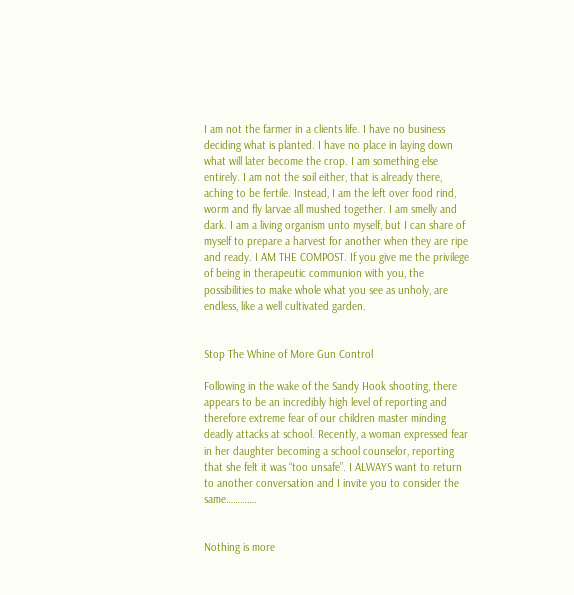I am not the farmer in a clients life. I have no business deciding what is planted. I have no place in laying down what will later become the crop. I am something else entirely. I am not the soil either, that is already there, aching to be fertile. Instead, I am the left over food rind, worm and fly larvae all mushed together. I am smelly and dark. I am a living organism unto myself, but I can share of myself to prepare a harvest for another when they are ripe and ready. I AM THE COMPOST. If you give me the privilege of being in therapeutic communion with you, the possibilities to make whole what you see as unholy, are endless, like a well cultivated garden.


Stop The Whine of More Gun Control

Following in the wake of the Sandy Hook shooting, there appears to be an incredibly high level of reporting and therefore extreme fear of our children master minding deadly attacks at school. Recently, a woman expressed fear in her daughter becoming a school counselor, reporting that she felt it was “too unsafe”. I ALWAYS want to return to another conversation and I invite you to consider the same………….


Nothing is more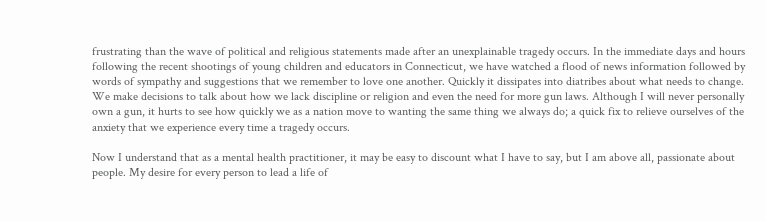frustrating than the wave of political and religious statements made after an unexplainable tragedy occurs. In the immediate days and hours following the recent shootings of young children and educators in Connecticut, we have watched a flood of news information followed by words of sympathy and suggestions that we remember to love one another. Quickly it dissipates into diatribes about what needs to change. We make decisions to talk about how we lack discipline or religion and even the need for more gun laws. Although I will never personally own a gun, it hurts to see how quickly we as a nation move to wanting the same thing we always do; a quick fix to relieve ourselves of the anxiety that we experience every time a tragedy occurs.

Now I understand that as a mental health practitioner, it may be easy to discount what I have to say, but I am above all, passionate about people. My desire for every person to lead a life of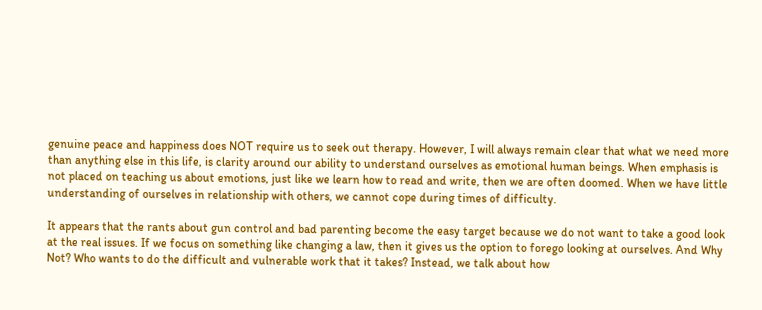genuine peace and happiness does NOT require us to seek out therapy. However, I will always remain clear that what we need more than anything else in this life, is clarity around our ability to understand ourselves as emotional human beings. When emphasis is not placed on teaching us about emotions, just like we learn how to read and write, then we are often doomed. When we have little understanding of ourselves in relationship with others, we cannot cope during times of difficulty.

It appears that the rants about gun control and bad parenting become the easy target because we do not want to take a good look at the real issues. If we focus on something like changing a law, then it gives us the option to forego looking at ourselves. And Why Not? Who wants to do the difficult and vulnerable work that it takes? Instead, we talk about how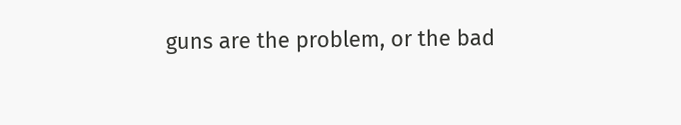guns are the problem, or the bad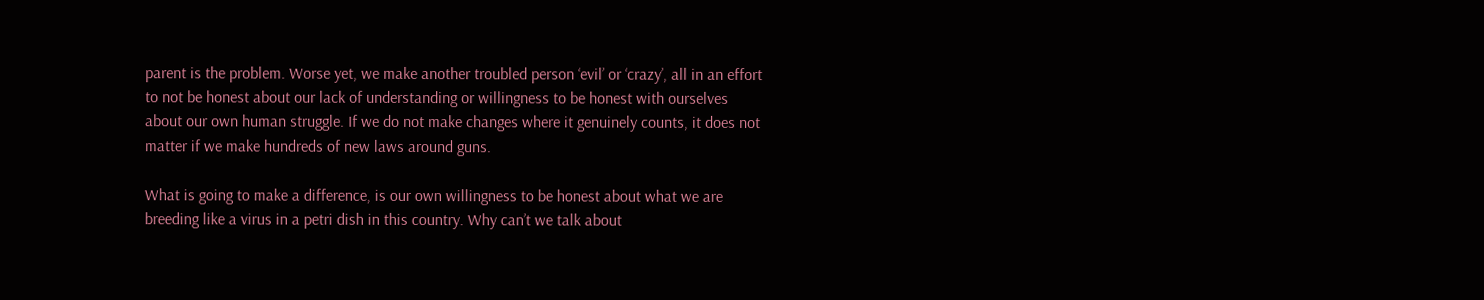parent is the problem. Worse yet, we make another troubled person ‘evil’ or ‘crazy’, all in an effort to not be honest about our lack of understanding or willingness to be honest with ourselves about our own human struggle. If we do not make changes where it genuinely counts, it does not matter if we make hundreds of new laws around guns.

What is going to make a difference, is our own willingness to be honest about what we are breeding like a virus in a petri dish in this country. Why can’t we talk about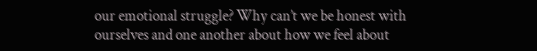our emotional struggle? Why can’t we be honest with ourselves and one another about how we feel about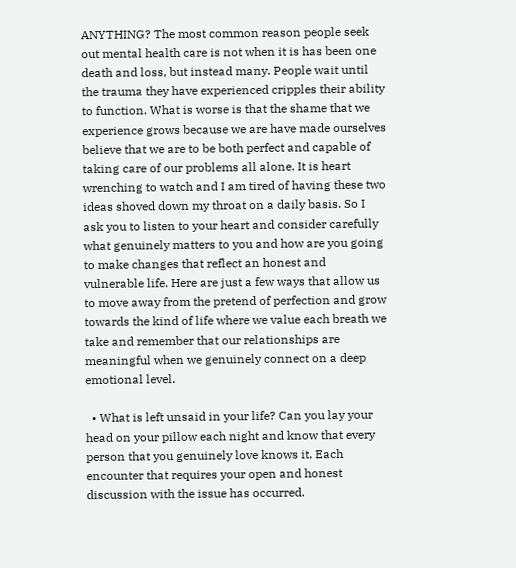ANYTHING? The most common reason people seek out mental health care is not when it is has been one death and loss, but instead many. People wait until the trauma they have experienced cripples their ability to function. What is worse is that the shame that we experience grows because we are have made ourselves believe that we are to be both perfect and capable of taking care of our problems all alone. It is heart wrenching to watch and I am tired of having these two ideas shoved down my throat on a daily basis. So I ask you to listen to your heart and consider carefully what genuinely matters to you and how are you going to make changes that reflect an honest and vulnerable life. Here are just a few ways that allow us to move away from the pretend of perfection and grow towards the kind of life where we value each breath we take and remember that our relationships are meaningful when we genuinely connect on a deep emotional level.

  • What is left unsaid in your life? Can you lay your head on your pillow each night and know that every person that you genuinely love knows it. Each encounter that requires your open and honest discussion with the issue has occurred.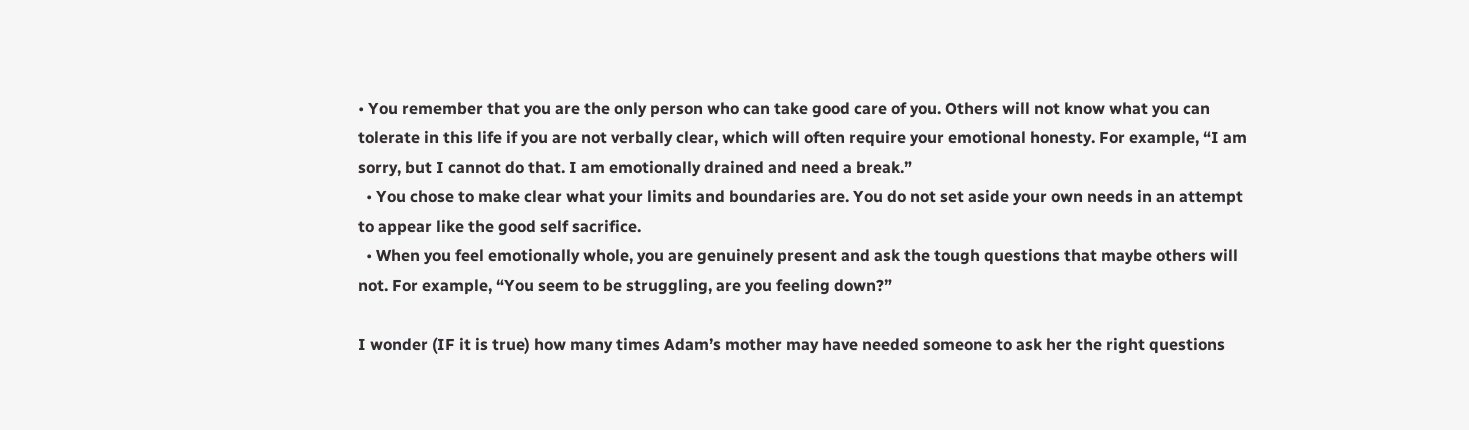• You remember that you are the only person who can take good care of you. Others will not know what you can tolerate in this life if you are not verbally clear, which will often require your emotional honesty. For example, “I am sorry, but I cannot do that. I am emotionally drained and need a break.”
  • You chose to make clear what your limits and boundaries are. You do not set aside your own needs in an attempt to appear like the good self sacrifice.
  • When you feel emotionally whole, you are genuinely present and ask the tough questions that maybe others will not. For example, “You seem to be struggling, are you feeling down?”

I wonder (IF it is true) how many times Adam’s mother may have needed someone to ask her the right questions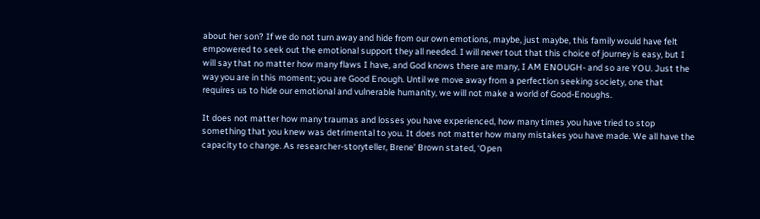about her son? If we do not turn away and hide from our own emotions, maybe, just maybe, this family would have felt empowered to seek out the emotional support they all needed. I will never tout that this choice of journey is easy, but I will say that no matter how many flaws I have, and God knows there are many, I AM ENOUGH- and so are YOU. Just the way you are in this moment; you are Good Enough. Until we move away from a perfection seeking society, one that requires us to hide our emotional and vulnerable humanity, we will not make a world of Good-Enoughs.

It does not matter how many traumas and losses you have experienced, how many times you have tried to stop something that you knew was detrimental to you. It does not matter how many mistakes you have made. We all have the capacity to change. As researcher-storyteller, Brene’ Brown stated, ‘Open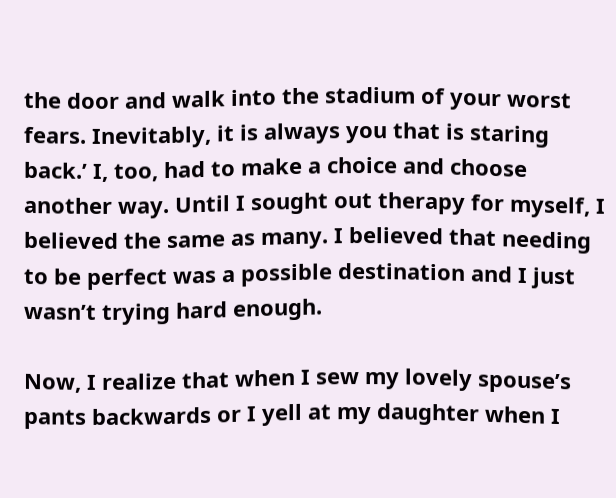the door and walk into the stadium of your worst fears. Inevitably, it is always you that is staring back.’ I, too, had to make a choice and choose another way. Until I sought out therapy for myself, I believed the same as many. I believed that needing to be perfect was a possible destination and I just wasn’t trying hard enough.

Now, I realize that when I sew my lovely spouse’s pants backwards or I yell at my daughter when I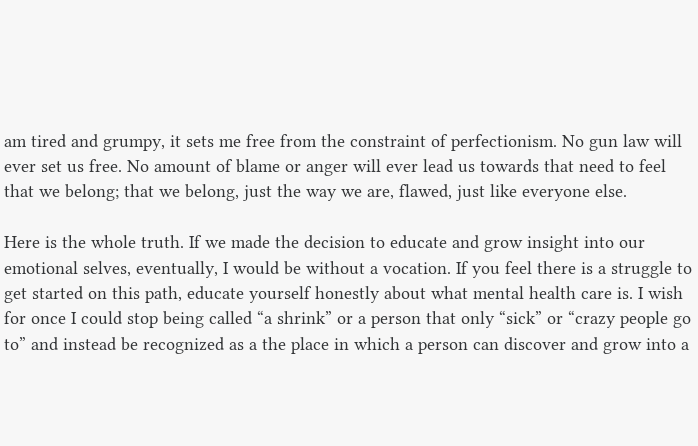am tired and grumpy, it sets me free from the constraint of perfectionism. No gun law will ever set us free. No amount of blame or anger will ever lead us towards that need to feel that we belong; that we belong, just the way we are, flawed, just like everyone else.

Here is the whole truth. If we made the decision to educate and grow insight into our emotional selves, eventually, I would be without a vocation. If you feel there is a struggle to get started on this path, educate yourself honestly about what mental health care is. I wish for once I could stop being called “a shrink” or a person that only “sick” or “crazy people go to” and instead be recognized as a the place in which a person can discover and grow into a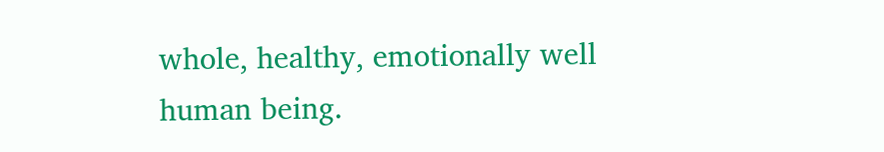whole, healthy, emotionally well human being.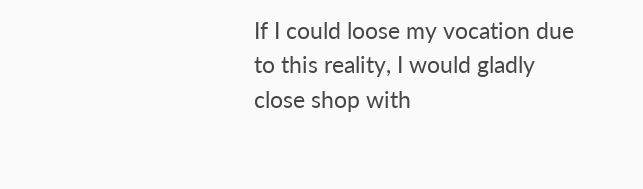If I could loose my vocation due to this reality, I would gladly close shop with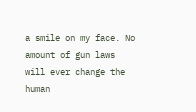a smile on my face. No amount of gun laws will ever change the human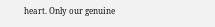heart. Only our genuine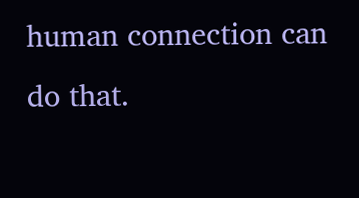human connection can do that.